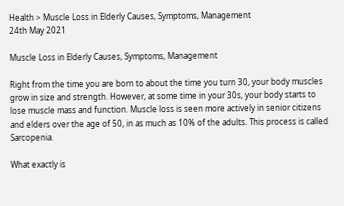Health > Muscle Loss in Elderly Causes, Symptoms, Management
24th May 2021

Muscle Loss in Elderly Causes, Symptoms, Management

Right from the time you are born to about the time you turn 30, your body muscles grow in size and strength. However, at some time in your 30s, your body starts to lose muscle mass and function. Muscle loss is seen more actively in senior citizens and elders over the age of 50, in as much as 10% of the adults. This process is called Sarcopenia.

What exactly is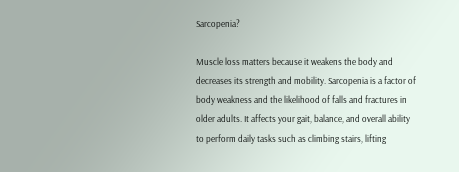Sarcopenia?

Muscle loss matters because it weakens the body and decreases its strength and mobility. Sarcopenia is a factor of body weakness and the likelihood of falls and fractures in older adults. It affects your gait, balance, and overall ability to perform daily tasks such as climbing stairs, lifting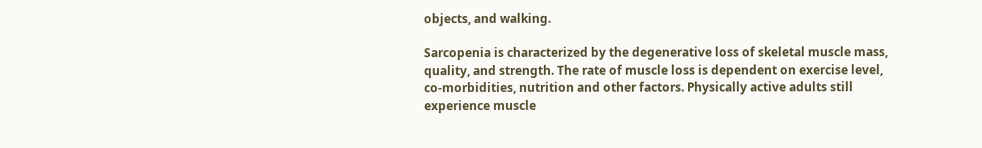objects, and walking.

Sarcopenia is characterized by the degenerative loss of skeletal muscle mass, quality, and strength. The rate of muscle loss is dependent on exercise level, co-morbidities, nutrition and other factors. Physically active adults still experience muscle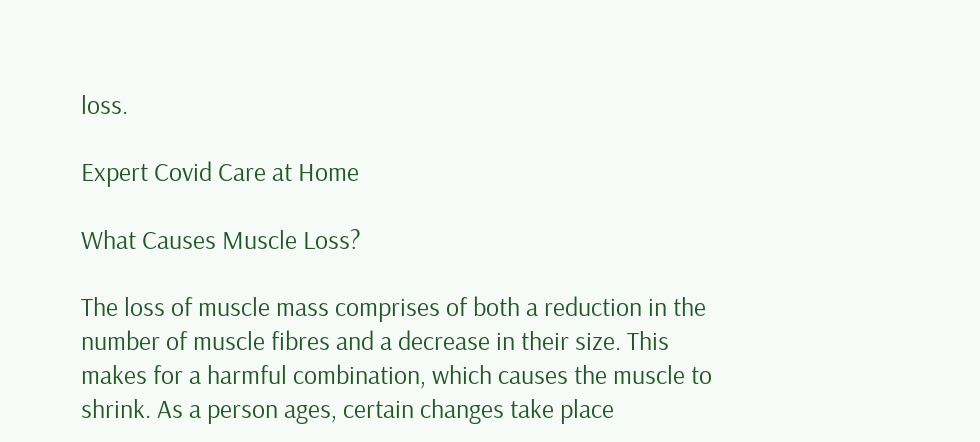loss.

Expert Covid Care at Home

What Causes Muscle Loss?

The loss of muscle mass comprises of both a reduction in the number of muscle fibres and a decrease in their size. This makes for a harmful combination, which causes the muscle to shrink. As a person ages, certain changes take place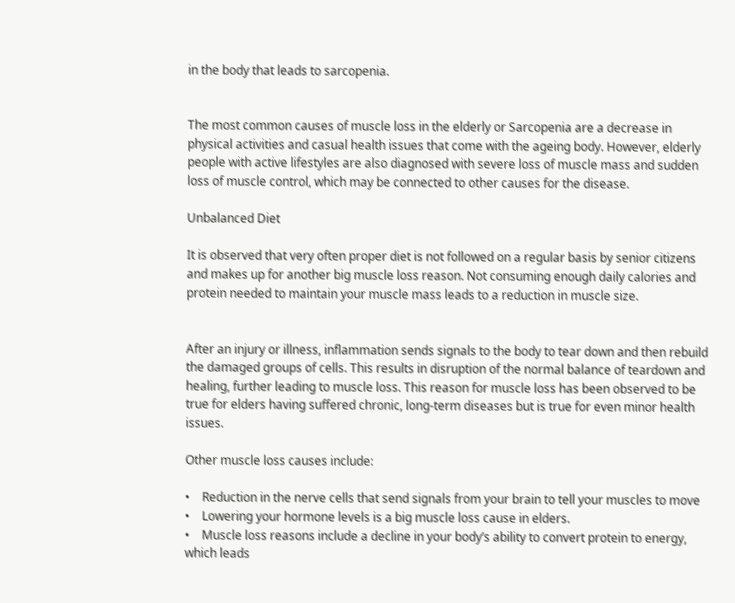in the body that leads to sarcopenia.


The most common causes of muscle loss in the elderly or Sarcopenia are a decrease in physical activities and casual health issues that come with the ageing body. However, elderly people with active lifestyles are also diagnosed with severe loss of muscle mass and sudden loss of muscle control, which may be connected to other causes for the disease.

Unbalanced Diet

It is observed that very often proper diet is not followed on a regular basis by senior citizens and makes up for another big muscle loss reason. Not consuming enough daily calories and protein needed to maintain your muscle mass leads to a reduction in muscle size.


After an injury or illness, inflammation sends signals to the body to tear down and then rebuild the damaged groups of cells. This results in disruption of the normal balance of teardown and healing, further leading to muscle loss. This reason for muscle loss has been observed to be true for elders having suffered chronic, long-term diseases but is true for even minor health issues.

Other muscle loss causes include:

•    Reduction in the nerve cells that send signals from your brain to tell your muscles to move
•    Lowering your hormone levels is a big muscle loss cause in elders.
•    Muscle loss reasons include a decline in your body’s ability to convert protein to energy, which leads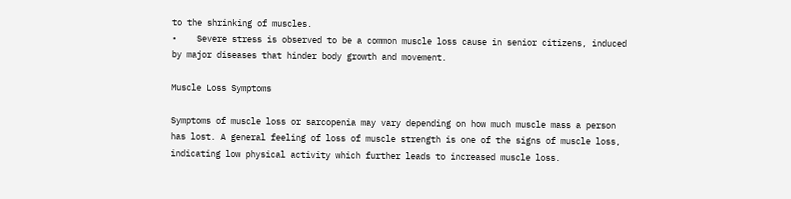to the shrinking of muscles.
•    Severe stress is observed to be a common muscle loss cause in senior citizens, induced by major diseases that hinder body growth and movement.

Muscle Loss Symptoms

Symptoms of muscle loss or sarcopenia may vary depending on how much muscle mass a person has lost. A general feeling of loss of muscle strength is one of the signs of muscle loss, indicating low physical activity which further leads to increased muscle loss.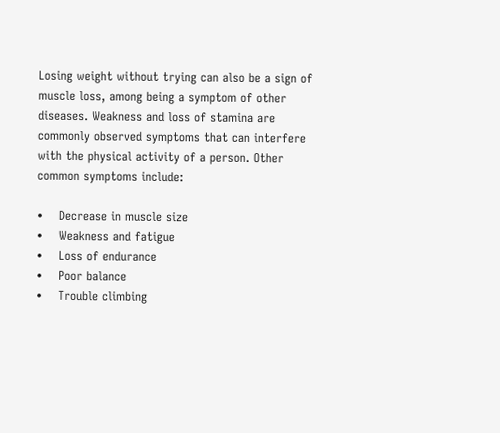Losing weight without trying can also be a sign of muscle loss, among being a symptom of other diseases. Weakness and loss of stamina are commonly observed symptoms that can interfere with the physical activity of a person. Other common symptoms include:

•    Decrease in muscle size
•    Weakness and fatigue
•    Loss of endurance
•    Poor balance
•    Trouble climbing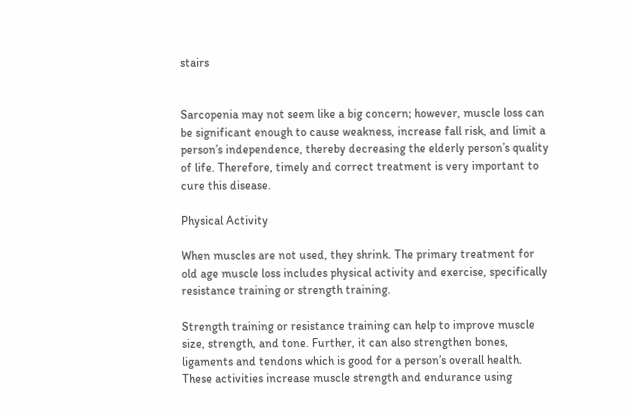stairs


Sarcopenia may not seem like a big concern; however, muscle loss can be significant enough to cause weakness, increase fall risk, and limit a person’s independence, thereby decreasing the elderly person’s quality of life. Therefore, timely and correct treatment is very important to cure this disease.

Physical Activity

When muscles are not used, they shrink. The primary treatment for old age muscle loss includes physical activity and exercise, specifically resistance training or strength training.

Strength training or resistance training can help to improve muscle size, strength, and tone. Further, it can also strengthen bones, ligaments and tendons which is good for a person’s overall health. These activities increase muscle strength and endurance using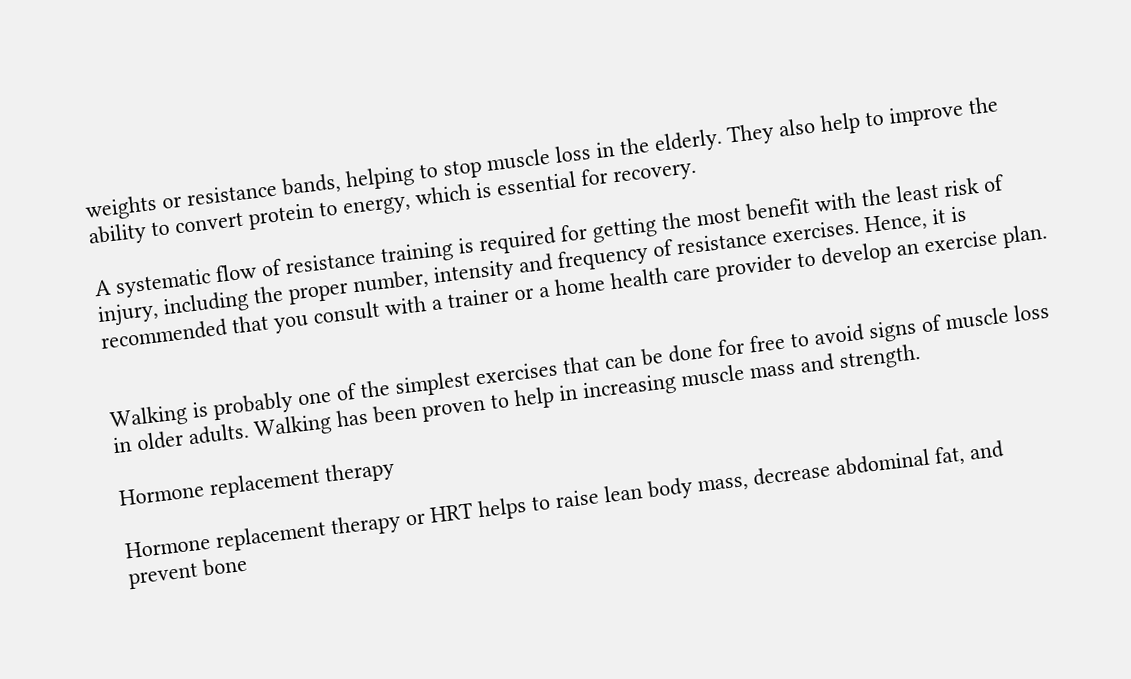weights or resistance bands, helping to stop muscle loss in the elderly. They also help to improve the ability to convert protein to energy, which is essential for recovery.

A systematic flow of resistance training is required for getting the most benefit with the least risk of injury, including the proper number, intensity and frequency of resistance exercises. Hence, it is recommended that you consult with a trainer or a home health care provider to develop an exercise plan.


Walking is probably one of the simplest exercises that can be done for free to avoid signs of muscle loss in older adults. Walking has been proven to help in increasing muscle mass and strength.

Hormone replacement therapy

Hormone replacement therapy or HRT helps to raise lean body mass, decrease abdominal fat, and prevent bone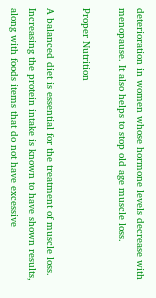deterioration in women whose hormone levels decrease with menopause. It also helps to stop old age muscle loss.

Proper Nutrition

A balanced diet is essential for the treatment of muscle loss. Increasing the protein intake is known to have shown results, along with foods items that do not have excessive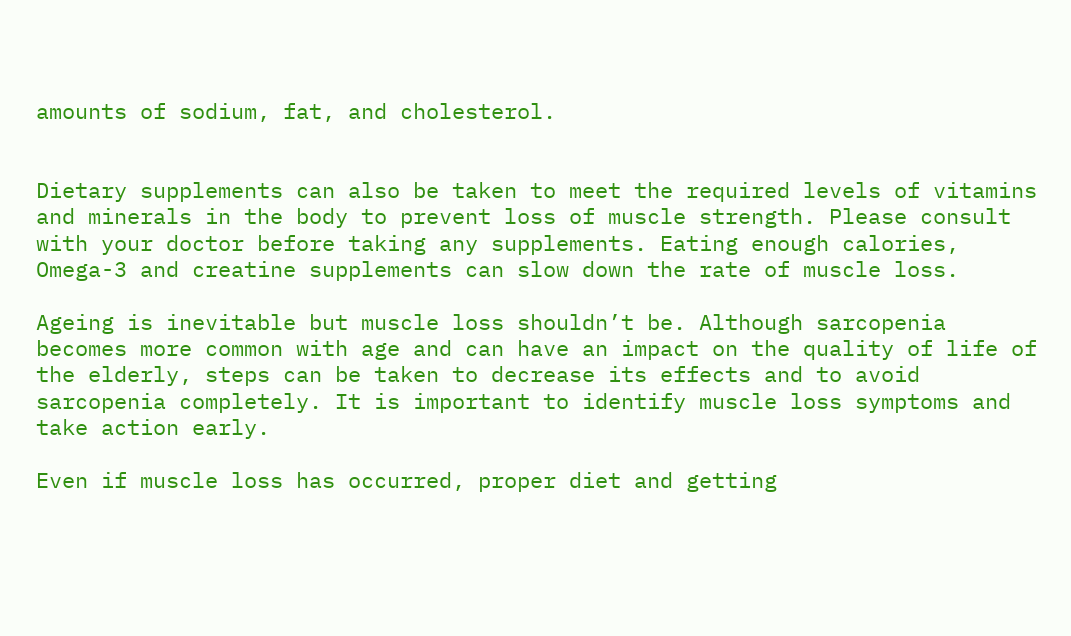amounts of sodium, fat, and cholesterol.


Dietary supplements can also be taken to meet the required levels of vitamins and minerals in the body to prevent loss of muscle strength. Please consult with your doctor before taking any supplements. Eating enough calories, Omega-3 and creatine supplements can slow down the rate of muscle loss.

Ageing is inevitable but muscle loss shouldn’t be. Although sarcopenia becomes more common with age and can have an impact on the quality of life of the elderly, steps can be taken to decrease its effects and to avoid sarcopenia completely. It is important to identify muscle loss symptoms and take action early.

Even if muscle loss has occurred, proper diet and getting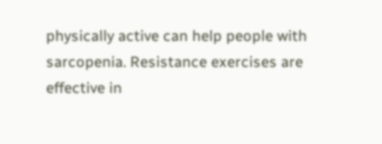physically active can help people with sarcopenia. Resistance exercises are effective in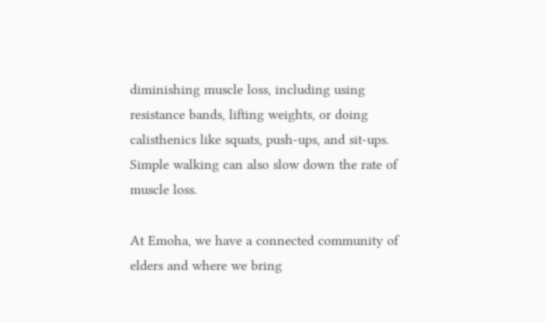diminishing muscle loss, including using resistance bands, lifting weights, or doing calisthenics like squats, push-ups, and sit-ups. Simple walking can also slow down the rate of muscle loss.

At Emoha, we have a connected community of elders and where we bring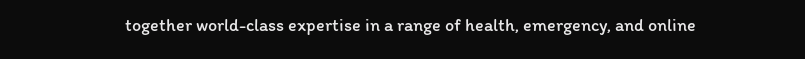together world-class expertise in a range of health, emergency, and online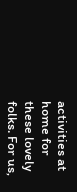activities at home for these lovely folks. For us,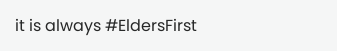it is always #EldersFirst